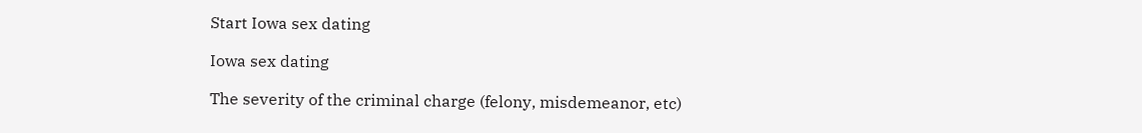Start Iowa sex dating

Iowa sex dating

The severity of the criminal charge (felony, misdemeanor, etc)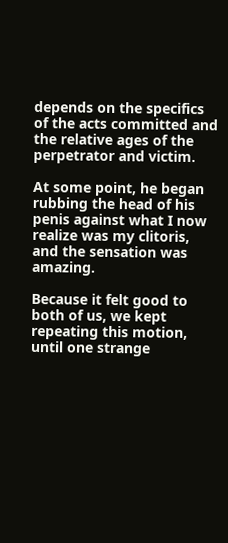depends on the specifics of the acts committed and the relative ages of the perpetrator and victim.

At some point, he began rubbing the head of his penis against what I now realize was my clitoris, and the sensation was amazing.

Because it felt good to both of us, we kept repeating this motion, until one strange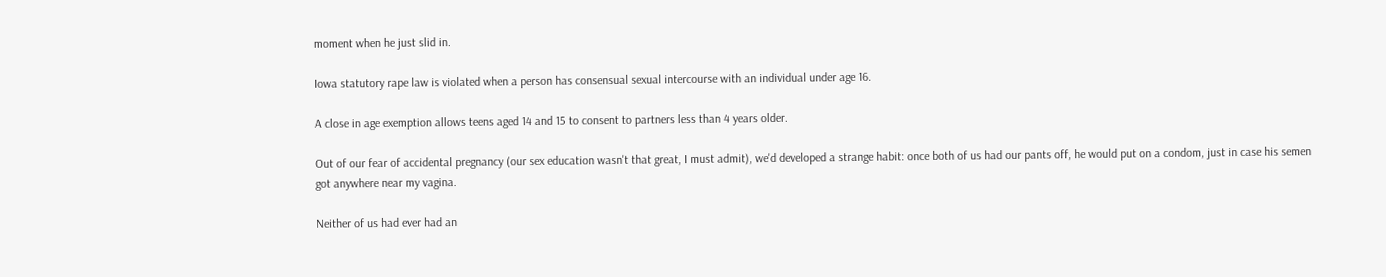moment when he just slid in.

Iowa statutory rape law is violated when a person has consensual sexual intercourse with an individual under age 16.

A close in age exemption allows teens aged 14 and 15 to consent to partners less than 4 years older.

Out of our fear of accidental pregnancy (our sex education wasn't that great, I must admit), we'd developed a strange habit: once both of us had our pants off, he would put on a condom, just in case his semen got anywhere near my vagina.

Neither of us had ever had an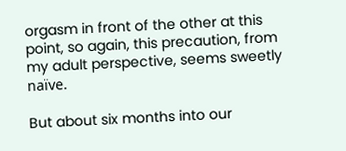orgasm in front of the other at this point, so again, this precaution, from my adult perspective, seems sweetly naïve.

But about six months into our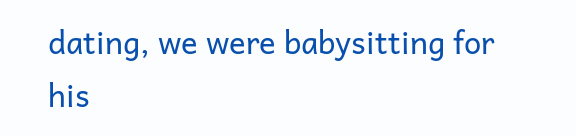dating, we were babysitting for his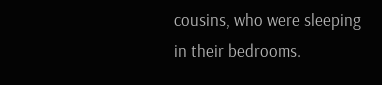cousins, who were sleeping in their bedrooms.